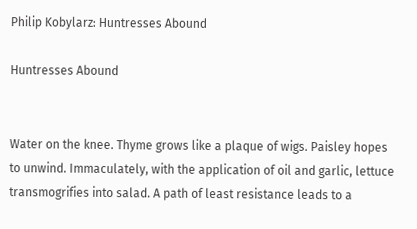Philip Kobylarz: Huntresses Abound

Huntresses Abound


Water on the knee. Thyme grows like a plaque of wigs. Paisley hopes to unwind. Immaculately, with the application of oil and garlic, lettuce transmogrifies into salad. A path of least resistance leads to a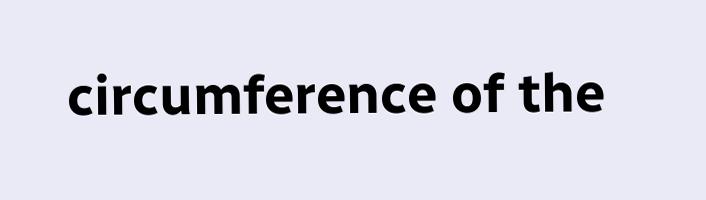circumference of the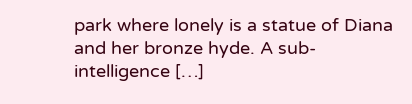park where lonely is a statue of Diana and her bronze hyde. A sub-intelligence […]